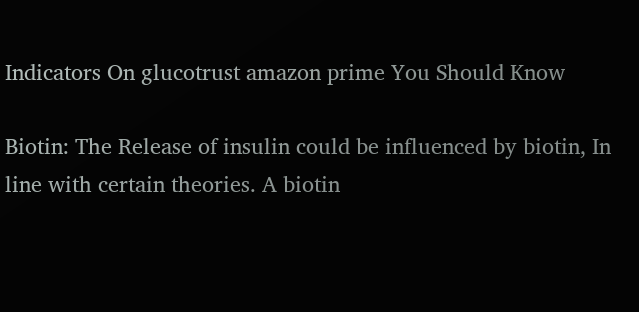Indicators On glucotrust amazon prime You Should Know

Biotin: The Release of insulin could be influenced by biotin, In line with certain theories. A biotin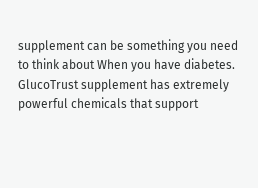supplement can be something you need to think about When you have diabetes. GlucoTrust supplement has extremely powerful chemicals that support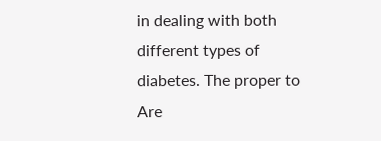in dealing with both different types of diabetes. The proper to Are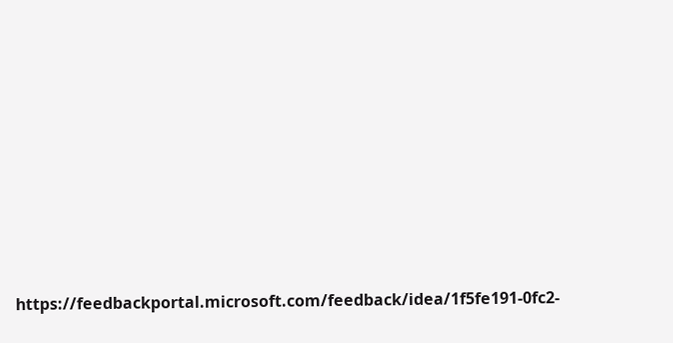https://feedbackportal.microsoft.com/feedback/idea/1f5fe191-0fc2-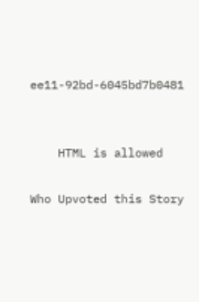ee11-92bd-6045bd7b0481


    HTML is allowed

Who Upvoted this Story